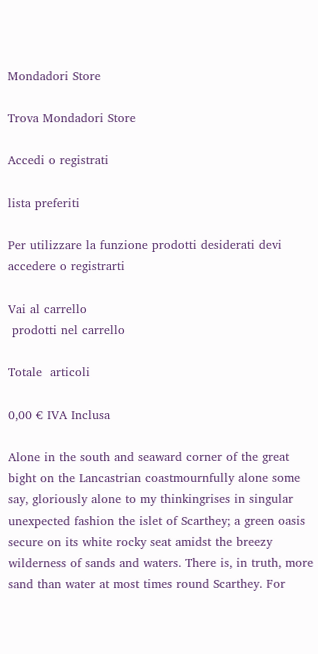Mondadori Store

Trova Mondadori Store

Accedi o registrati

lista preferiti

Per utilizzare la funzione prodotti desiderati devi accedere o registrarti

Vai al carrello
 prodotti nel carrello

Totale  articoli

0,00 € IVA Inclusa

Alone in the south and seaward corner of the great bight on the Lancastrian coastmournfully alone some say, gloriously alone to my thinkingrises in singular unexpected fashion the islet of Scarthey; a green oasis secure on its white rocky seat amidst the breezy wilderness of sands and waters. There is, in truth, more sand than water at most times round Scarthey. For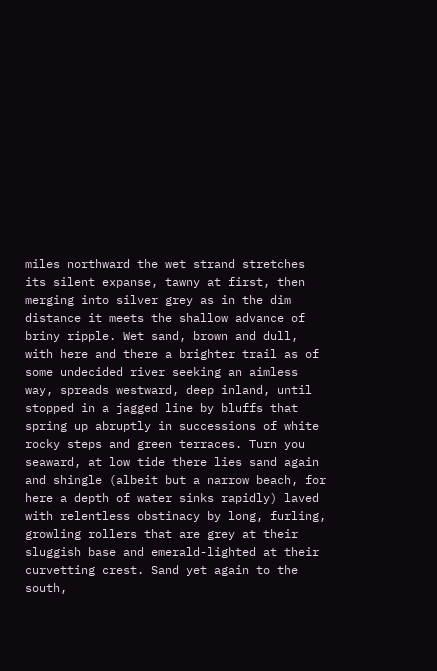miles northward the wet strand stretches its silent expanse, tawny at first, then merging into silver grey as in the dim distance it meets the shallow advance of briny ripple. Wet sand, brown and dull, with here and there a brighter trail as of some undecided river seeking an aimless way, spreads westward, deep inland, until stopped in a jagged line by bluffs that spring up abruptly in successions of white rocky steps and green terraces. Turn you seaward, at low tide there lies sand again and shingle (albeit but a narrow beach, for here a depth of water sinks rapidly) laved with relentless obstinacy by long, furling, growling rollers that are grey at their sluggish base and emerald-lighted at their curvetting crest. Sand yet again to the south,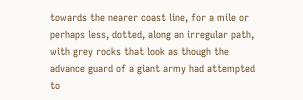towards the nearer coast line, for a mile or perhaps less, dotted, along an irregular path, with grey rocks that look as though the advance guard of a giant army had attempted to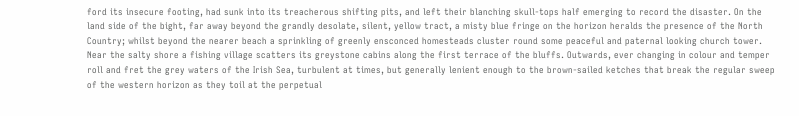ford its insecure footing, had sunk into its treacherous shifting pits, and left their blanching skull-tops half emerging to record the disaster. On the land side of the bight, far away beyond the grandly desolate, silent, yellow tract, a misty blue fringe on the horizon heralds the presence of the North Country; whilst beyond the nearer beach a sprinkling of greenly ensconced homesteads cluster round some peaceful and paternal looking church tower. Near the salty shore a fishing village scatters its greystone cabins along the first terrace of the bluffs. Outwards, ever changing in colour and temper roll and fret the grey waters of the Irish Sea, turbulent at times, but generally lenient enough to the brown-sailed ketches that break the regular sweep of the western horizon as they toil at the perpetual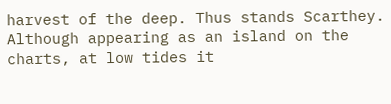harvest of the deep. Thus stands Scarthey. Although appearing as an island on the charts, at low tides it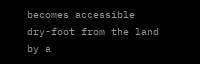becomes accessible dry-foot from the land by a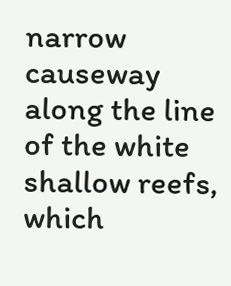narrow causeway along the line of the white shallow reefs, which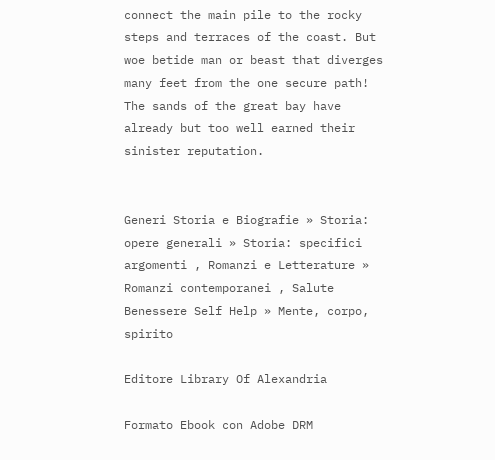connect the main pile to the rocky steps and terraces of the coast. But woe betide man or beast that diverges many feet from the one secure path! The sands of the great bay have already but too well earned their sinister reputation.


Generi Storia e Biografie » Storia: opere generali » Storia: specifici argomenti , Romanzi e Letterature » Romanzi contemporanei , Salute Benessere Self Help » Mente, corpo, spirito

Editore Library Of Alexandria

Formato Ebook con Adobe DRM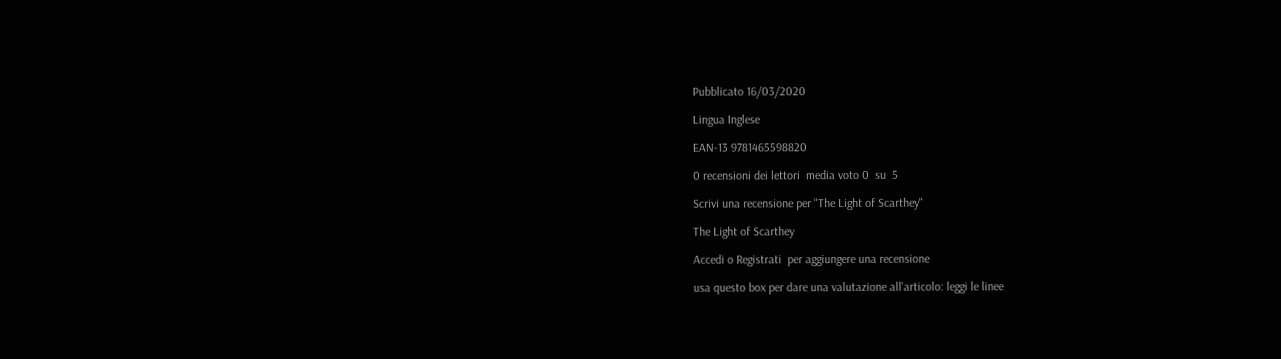Pubblicato 16/03/2020

Lingua Inglese

EAN-13 9781465598820

0 recensioni dei lettori  media voto 0  su  5

Scrivi una recensione per "The Light of Scarthey"

The Light of Scarthey

Accedi o Registrati  per aggiungere una recensione

usa questo box per dare una valutazione all'articolo: leggi le linee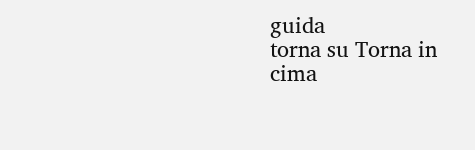guida
torna su Torna in cima